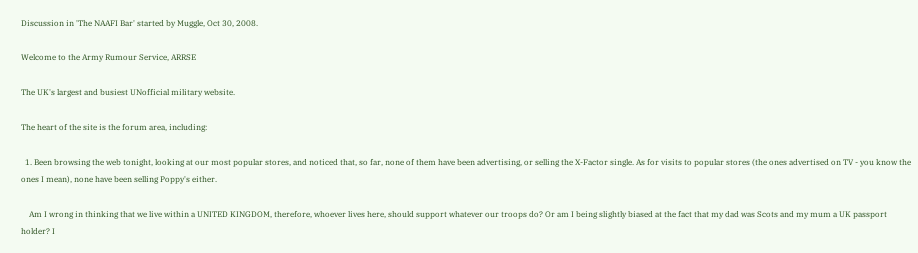Discussion in 'The NAAFI Bar' started by Muggle, Oct 30, 2008.

Welcome to the Army Rumour Service, ARRSE

The UK's largest and busiest UNofficial military website.

The heart of the site is the forum area, including:

  1. Been browsing the web tonight, looking at our most popular stores, and noticed that, so far, none of them have been advertising, or selling the X-Factor single. As for visits to popular stores (the ones advertised on TV - you know the ones I mean), none have been selling Poppy's either.

    Am I wrong in thinking that we live within a UNITED KINGDOM, therefore, whoever lives here, should support whatever our troops do? Or am I being slightly biased at the fact that my dad was Scots and my mum a UK passport holder? I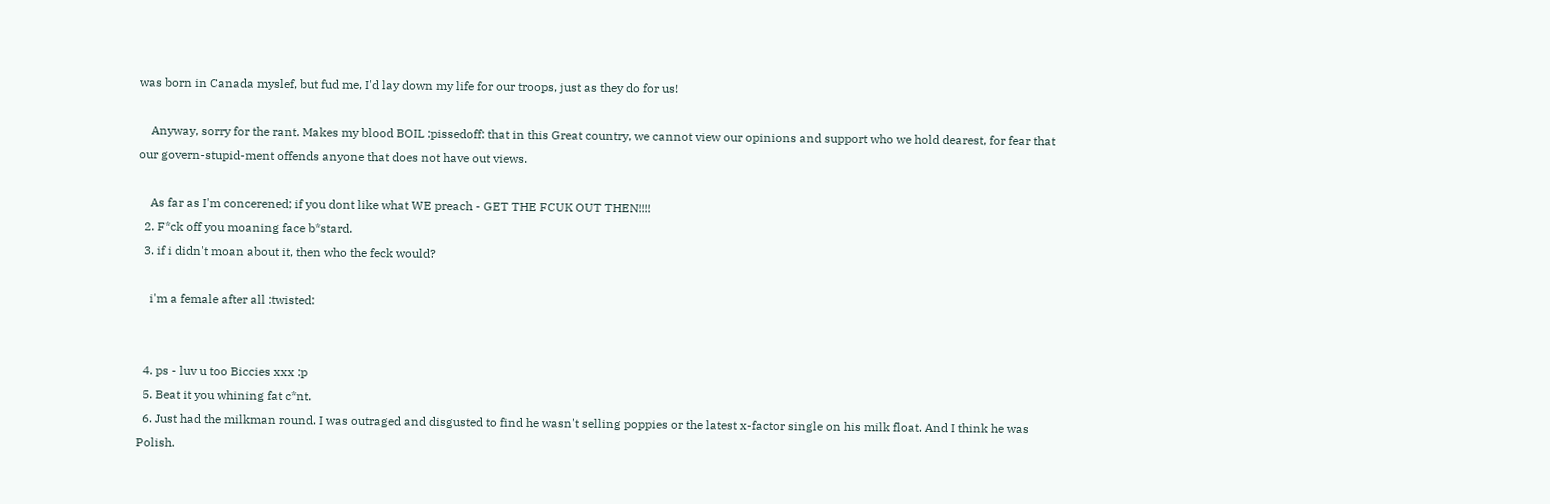was born in Canada myslef, but fud me, I'd lay down my life for our troops, just as they do for us!

    Anyway, sorry for the rant. Makes my blood BOIL :pissedoff: that in this Great country, we cannot view our opinions and support who we hold dearest, for fear that our govern-stupid-ment offends anyone that does not have out views.

    As far as I'm concerened; if you dont like what WE preach - GET THE FCUK OUT THEN!!!!
  2. F*ck off you moaning face b*stard.
  3. if i didn't moan about it, then who the feck would?

    i'm a female after all :twisted:


  4. ps - luv u too Biccies xxx :p
  5. Beat it you whining fat c*nt.
  6. Just had the milkman round. I was outraged and disgusted to find he wasn't selling poppies or the latest x-factor single on his milk float. And I think he was Polish.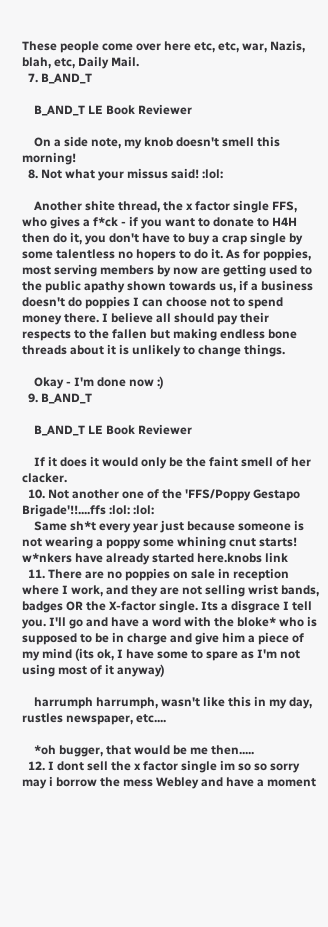These people come over here etc, etc, war, Nazis, blah, etc, Daily Mail.
  7. B_AND_T

    B_AND_T LE Book Reviewer

    On a side note, my knob doesn't smell this morning!
  8. Not what your missus said! :lol:

    Another shite thread, the x factor single FFS, who gives a f*ck - if you want to donate to H4H then do it, you don't have to buy a crap single by some talentless no hopers to do it. As for poppies, most serving members by now are getting used to the public apathy shown towards us, if a business doesn't do poppies I can choose not to spend money there. I believe all should pay their respects to the fallen but making endless bone threads about it is unlikely to change things.

    Okay - I'm done now :)
  9. B_AND_T

    B_AND_T LE Book Reviewer

    If it does it would only be the faint smell of her clacker.
  10. Not another one of the 'FFS/Poppy Gestapo Brigade'!!....ffs :lol: :lol:
    Same sh*t every year just because someone is not wearing a poppy some whining cnut starts! w*nkers have already started here.knobs link
  11. There are no poppies on sale in reception where I work, and they are not selling wrist bands, badges OR the X-factor single. Its a disgrace I tell you. I'll go and have a word with the bloke* who is supposed to be in charge and give him a piece of my mind (its ok, I have some to spare as I'm not using most of it anyway)

    harrumph harrumph, wasn't like this in my day, rustles newspaper, etc....

    *oh bugger, that would be me then.....
  12. I dont sell the x factor single im so so sorry may i borrow the mess Webley and have a moment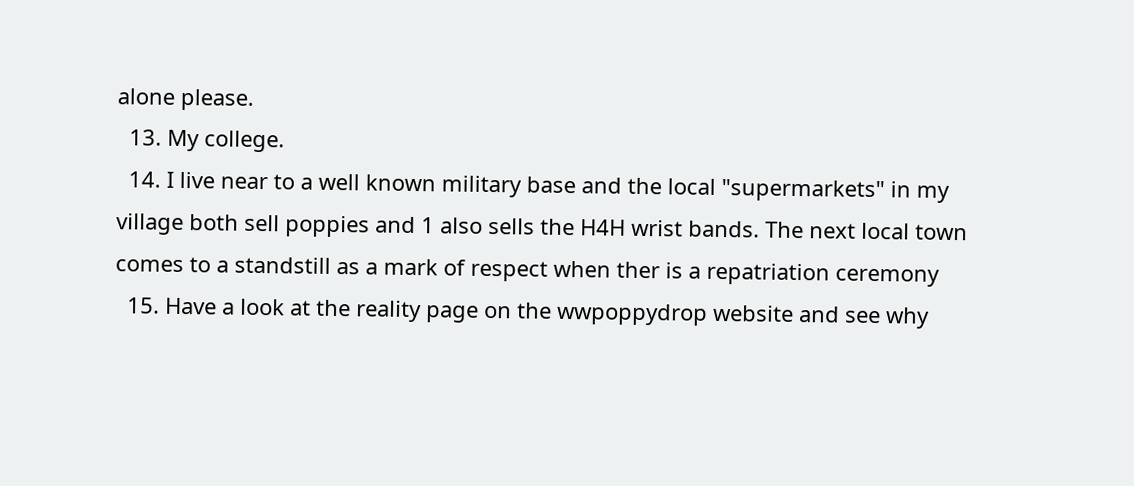alone please.
  13. My college.
  14. I live near to a well known military base and the local "supermarkets" in my village both sell poppies and 1 also sells the H4H wrist bands. The next local town comes to a standstill as a mark of respect when ther is a repatriation ceremony
  15. Have a look at the reality page on the wwpoppydrop website and see why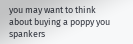you may want to think about buying a poppy you spankers